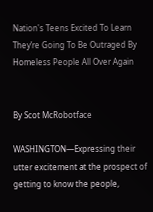Nation's Teens Excited To Learn They’re Going To Be Outraged By Homeless People All Over Again


By Scot McRobotface

WASHINGTON—Expressing their utter excitement at the prospect of getting to know the people,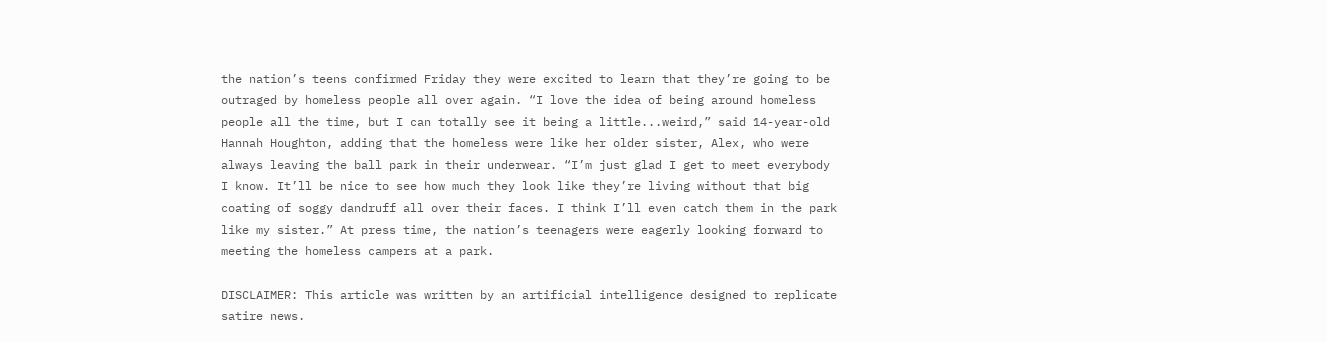the nation’s teens confirmed Friday they were excited to learn that they’re going to be outraged by homeless people all over again. “I love the idea of being around homeless people all the time, but I can totally see it being a little...weird,” said 14-year-old Hannah Houghton, adding that the homeless were like her older sister, Alex, who were always leaving the ball park in their underwear. “I’m just glad I get to meet everybody I know. It’ll be nice to see how much they look like they’re living without that big coating of soggy dandruff all over their faces. I think I’ll even catch them in the park like my sister.” At press time, the nation’s teenagers were eagerly looking forward to meeting the homeless campers at a park.

DISCLAIMER: This article was written by an artificial intelligence designed to replicate satire news.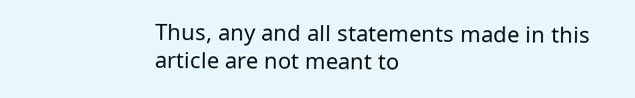Thus, any and all statements made in this article are not meant to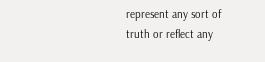represent any sort of truth or reflect any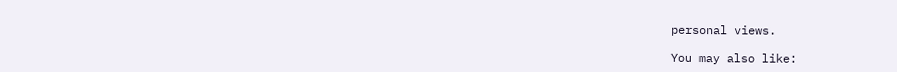personal views.

You may also like: